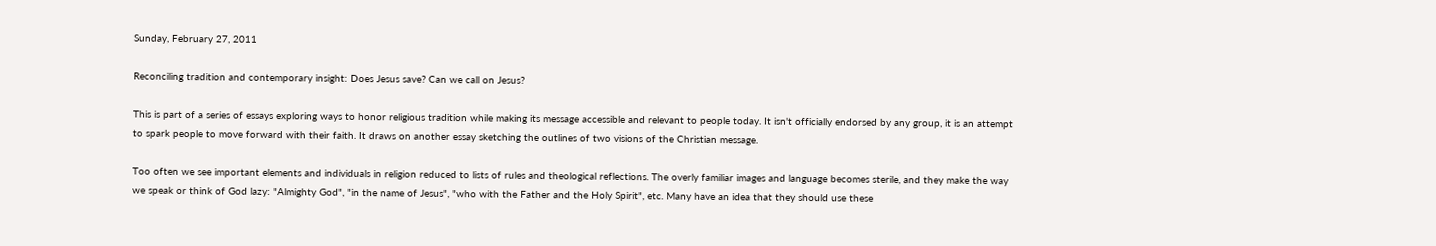Sunday, February 27, 2011

Reconciling tradition and contemporary insight: Does Jesus save? Can we call on Jesus?

This is part of a series of essays exploring ways to honor religious tradition while making its message accessible and relevant to people today. It isn't officially endorsed by any group, it is an attempt to spark people to move forward with their faith. It draws on another essay sketching the outlines of two visions of the Christian message.

Too often we see important elements and individuals in religion reduced to lists of rules and theological reflections. The overly familiar images and language becomes sterile, and they make the way we speak or think of God lazy: "Almighty God", "in the name of Jesus", "who with the Father and the Holy Spirit", etc. Many have an idea that they should use these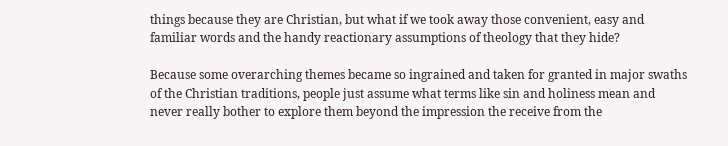things because they are Christian, but what if we took away those convenient, easy and familiar words and the handy reactionary assumptions of theology that they hide?

Because some overarching themes became so ingrained and taken for granted in major swaths of the Christian traditions, people just assume what terms like sin and holiness mean and never really bother to explore them beyond the impression the receive from the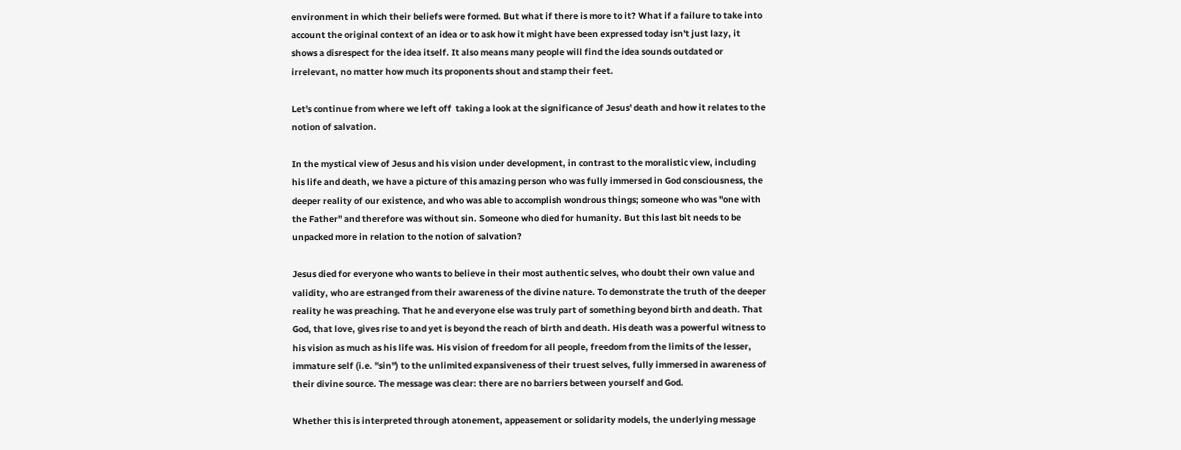environment in which their beliefs were formed. But what if there is more to it? What if a failure to take into account the original context of an idea or to ask how it might have been expressed today isn't just lazy, it shows a disrespect for the idea itself. It also means many people will find the idea sounds outdated or irrelevant, no matter how much its proponents shout and stamp their feet.

Let's continue from where we left off  taking a look at the significance of Jesus' death and how it relates to the notion of salvation.

In the mystical view of Jesus and his vision under development, in contrast to the moralistic view, including his life and death, we have a picture of this amazing person who was fully immersed in God consciousness, the deeper reality of our existence, and who was able to accomplish wondrous things; someone who was "one with the Father" and therefore was without sin. Someone who died for humanity. But this last bit needs to be unpacked more in relation to the notion of salvation?

Jesus died for everyone who wants to believe in their most authentic selves, who doubt their own value and validity, who are estranged from their awareness of the divine nature. To demonstrate the truth of the deeper reality he was preaching. That he and everyone else was truly part of something beyond birth and death. That God, that love, gives rise to and yet is beyond the reach of birth and death. His death was a powerful witness to his vision as much as his life was. His vision of freedom for all people, freedom from the limits of the lesser, immature self (i.e. "sin") to the unlimited expansiveness of their truest selves, fully immersed in awareness of their divine source. The message was clear: there are no barriers between yourself and God.

Whether this is interpreted through atonement, appeasement or solidarity models, the underlying message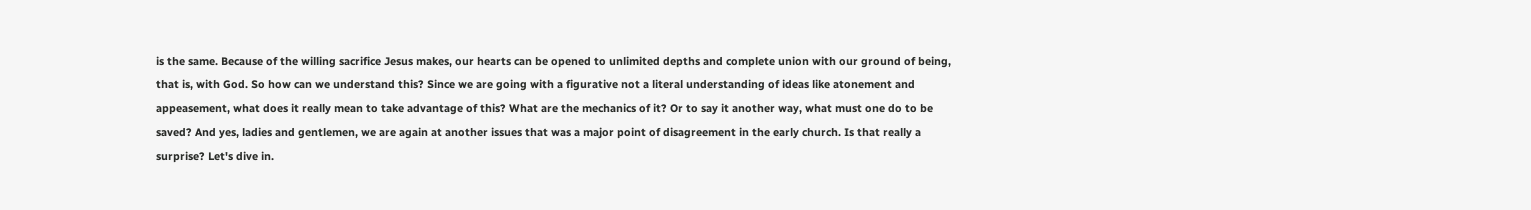is the same. Because of the willing sacrifice Jesus makes, our hearts can be opened to unlimited depths and complete union with our ground of being, that is, with God. So how can we understand this? Since we are going with a figurative not a literal understanding of ideas like atonement and appeasement, what does it really mean to take advantage of this? What are the mechanics of it? Or to say it another way, what must one do to be saved? And yes, ladies and gentlemen, we are again at another issues that was a major point of disagreement in the early church. Is that really a surprise? Let's dive in.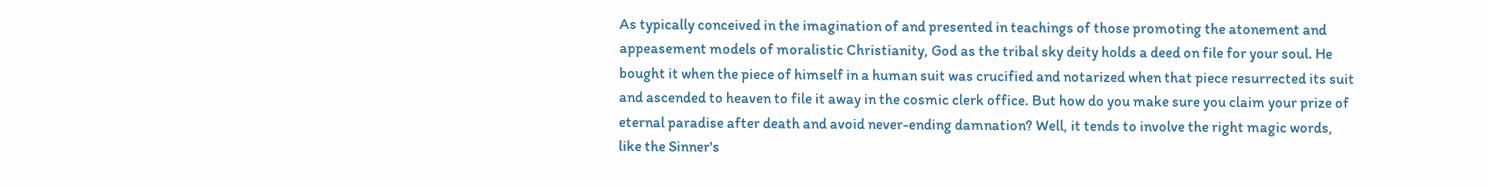As typically conceived in the imagination of and presented in teachings of those promoting the atonement and appeasement models of moralistic Christianity, God as the tribal sky deity holds a deed on file for your soul. He bought it when the piece of himself in a human suit was crucified and notarized when that piece resurrected its suit and ascended to heaven to file it away in the cosmic clerk office. But how do you make sure you claim your prize of eternal paradise after death and avoid never-ending damnation? Well, it tends to involve the right magic words, like the Sinner's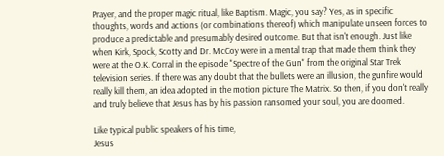Prayer, and the proper magic ritual, like Baptism. Magic, you say? Yes, as in specific thoughts, words and actions (or combinations thereof) which manipulate unseen forces to produce a predictable and presumably desired outcome. But that isn't enough. Just like when Kirk, Spock, Scotty and Dr. McCoy were in a mental trap that made them think they were at the O.K. Corral in the episode "Spectre of the Gun" from the original Star Trek television series. If there was any doubt that the bullets were an illusion, the gunfire would really kill them, an idea adopted in the motion picture The Matrix. So then, if you don't really and truly believe that Jesus has by his passion ransomed your soul, you are doomed.

Like typical public speakers of his time,
Jesus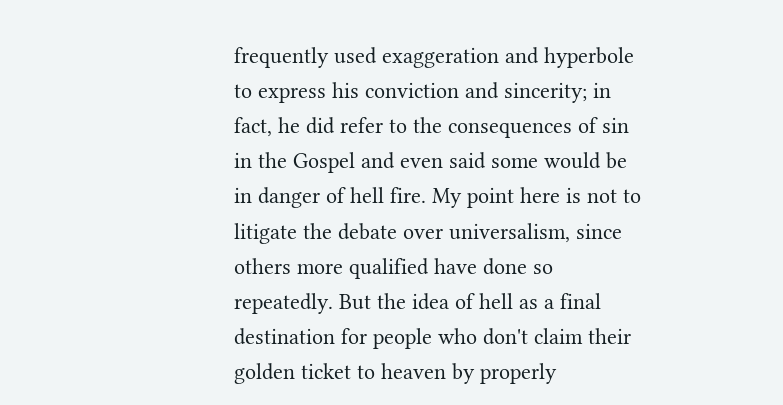frequently used exaggeration and hyperbole to express his conviction and sincerity; in fact, he did refer to the consequences of sin in the Gospel and even said some would be in danger of hell fire. My point here is not to litigate the debate over universalism, since others more qualified have done so repeatedly. But the idea of hell as a final destination for people who don't claim their golden ticket to heaven by properly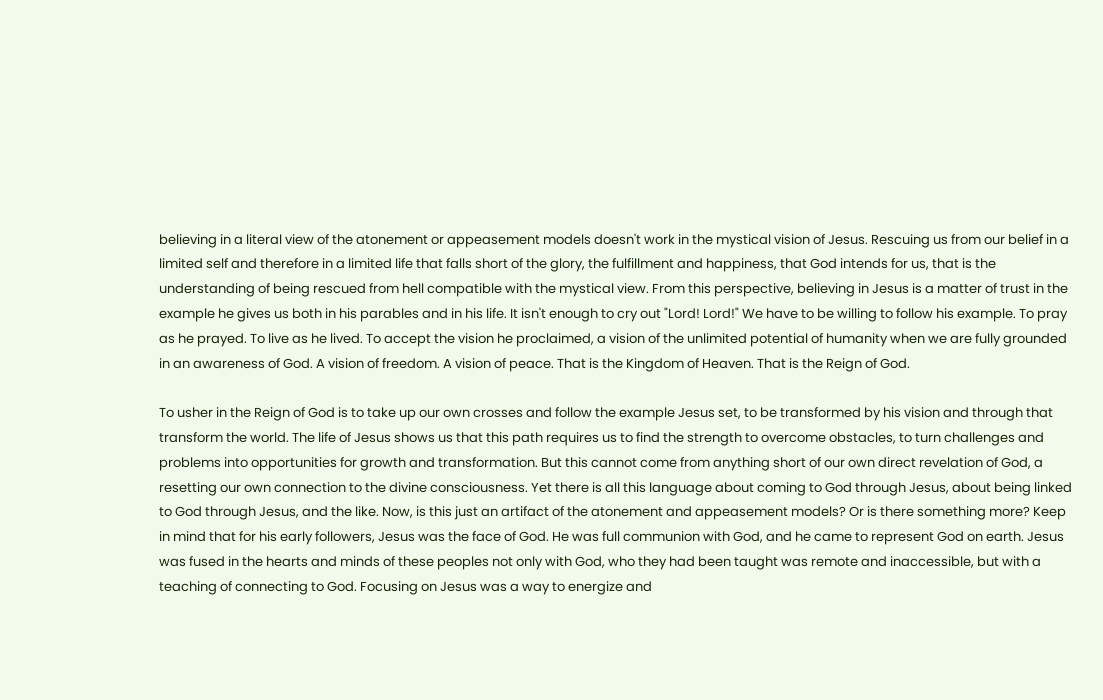believing in a literal view of the atonement or appeasement models doesn't work in the mystical vision of Jesus. Rescuing us from our belief in a limited self and therefore in a limited life that falls short of the glory, the fulfillment and happiness, that God intends for us, that is the understanding of being rescued from hell compatible with the mystical view. From this perspective, believing in Jesus is a matter of trust in the example he gives us both in his parables and in his life. It isn't enough to cry out "Lord! Lord!" We have to be willing to follow his example. To pray as he prayed. To live as he lived. To accept the vision he proclaimed, a vision of the unlimited potential of humanity when we are fully grounded in an awareness of God. A vision of freedom. A vision of peace. That is the Kingdom of Heaven. That is the Reign of God.

To usher in the Reign of God is to take up our own crosses and follow the example Jesus set, to be transformed by his vision and through that transform the world. The life of Jesus shows us that this path requires us to find the strength to overcome obstacles, to turn challenges and problems into opportunities for growth and transformation. But this cannot come from anything short of our own direct revelation of God, a resetting our own connection to the divine consciousness. Yet there is all this language about coming to God through Jesus, about being linked to God through Jesus, and the like. Now, is this just an artifact of the atonement and appeasement models? Or is there something more? Keep in mind that for his early followers, Jesus was the face of God. He was full communion with God, and he came to represent God on earth. Jesus was fused in the hearts and minds of these peoples not only with God, who they had been taught was remote and inaccessible, but with a teaching of connecting to God. Focusing on Jesus was a way to energize and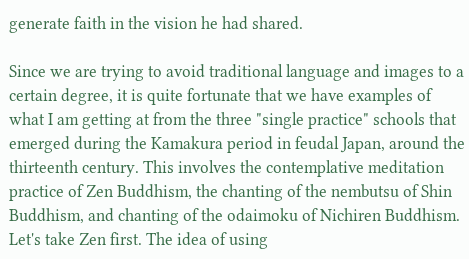generate faith in the vision he had shared.

Since we are trying to avoid traditional language and images to a certain degree, it is quite fortunate that we have examples of what I am getting at from the three "single practice" schools that emerged during the Kamakura period in feudal Japan, around the thirteenth century. This involves the contemplative meditation practice of Zen Buddhism, the chanting of the nembutsu of Shin Buddhism, and chanting of the odaimoku of Nichiren Buddhism. Let's take Zen first. The idea of using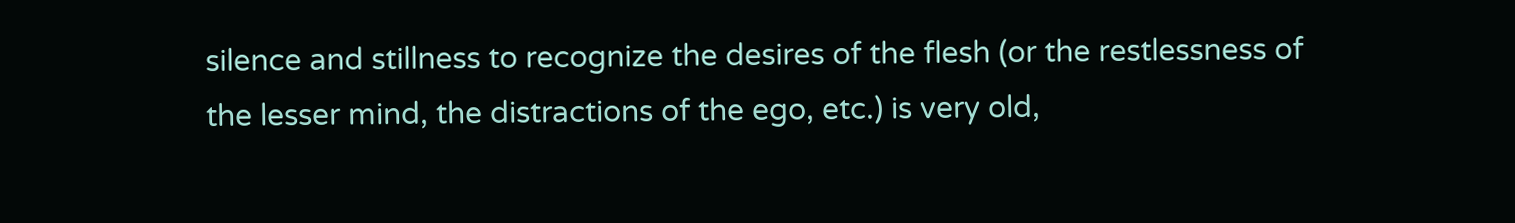silence and stillness to recognize the desires of the flesh (or the restlessness of the lesser mind, the distractions of the ego, etc.) is very old,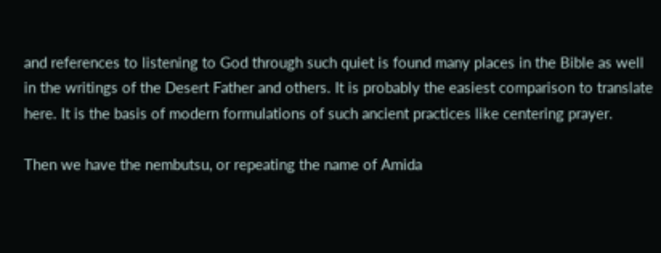and references to listening to God through such quiet is found many places in the Bible as well in the writings of the Desert Father and others. It is probably the easiest comparison to translate here. It is the basis of modern formulations of such ancient practices like centering prayer.

Then we have the nembutsu, or repeating the name of Amida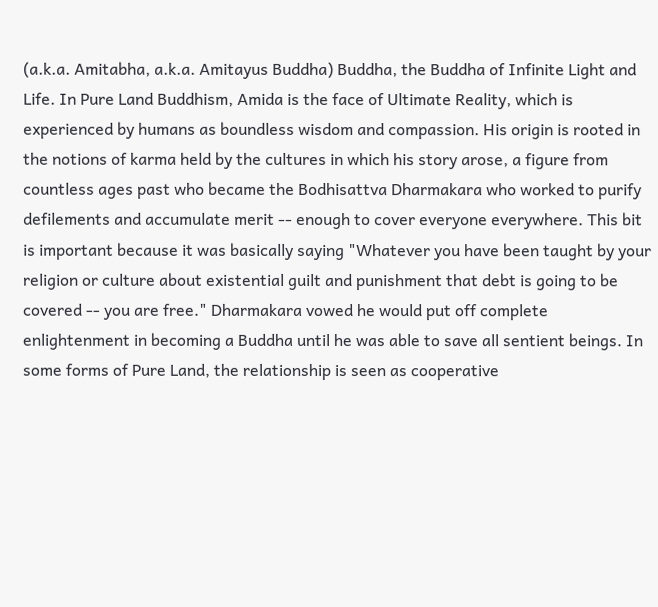(a.k.a. Amitabha, a.k.a. Amitayus Buddha) Buddha, the Buddha of Infinite Light and Life. In Pure Land Buddhism, Amida is the face of Ultimate Reality, which is experienced by humans as boundless wisdom and compassion. His origin is rooted in the notions of karma held by the cultures in which his story arose, a figure from countless ages past who became the Bodhisattva Dharmakara who worked to purify defilements and accumulate merit -- enough to cover everyone everywhere. This bit is important because it was basically saying "Whatever you have been taught by your religion or culture about existential guilt and punishment that debt is going to be covered -- you are free." Dharmakara vowed he would put off complete enlightenment in becoming a Buddha until he was able to save all sentient beings. In some forms of Pure Land, the relationship is seen as cooperative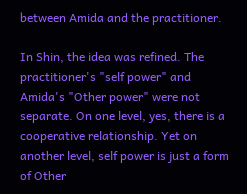between Amida and the practitioner.

In Shin, the idea was refined. The practitioner's "self power" and Amida's "Other power" were not separate. On one level, yes, there is a cooperative relationship. Yet on another level, self power is just a form of Other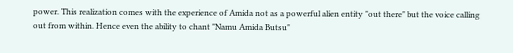power. This realization comes with the experience of Amida not as a powerful alien entity "out there" but the voice calling out from within. Hence even the ability to chant "Namu Amida Butsu"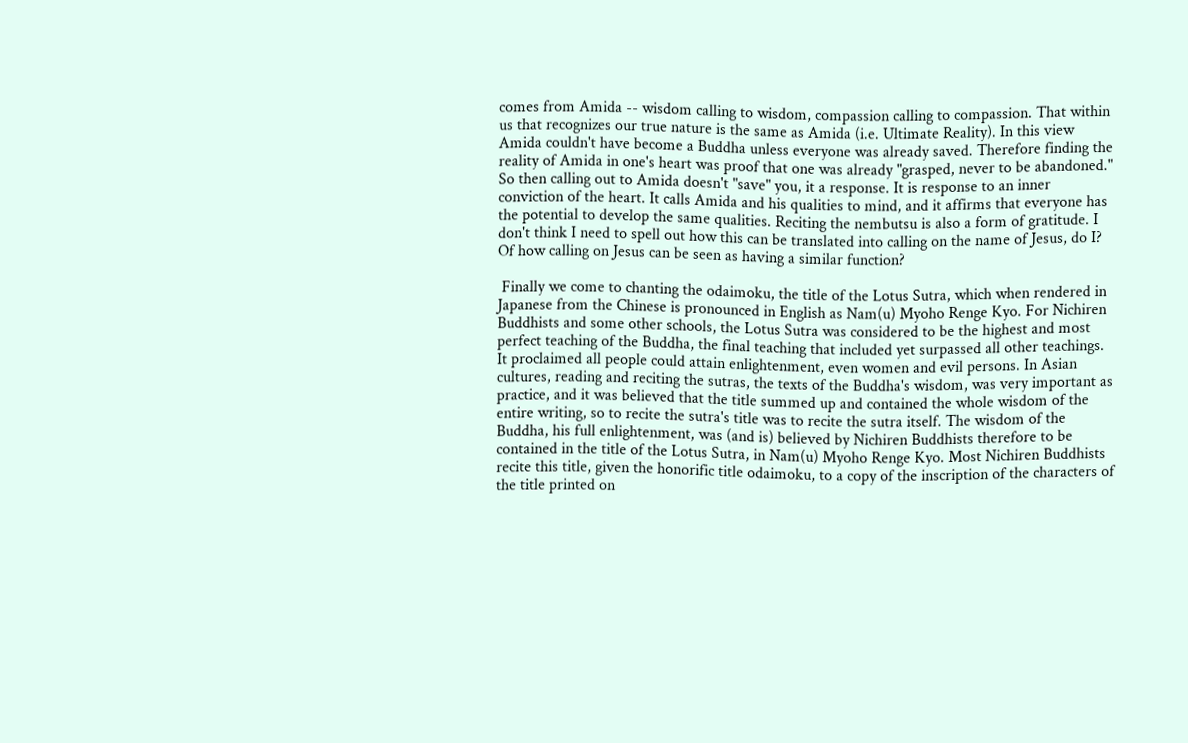comes from Amida -- wisdom calling to wisdom, compassion calling to compassion. That within us that recognizes our true nature is the same as Amida (i.e. Ultimate Reality). In this view Amida couldn't have become a Buddha unless everyone was already saved. Therefore finding the reality of Amida in one's heart was proof that one was already "grasped, never to be abandoned." So then calling out to Amida doesn't "save" you, it a response. It is response to an inner conviction of the heart. It calls Amida and his qualities to mind, and it affirms that everyone has the potential to develop the same qualities. Reciting the nembutsu is also a form of gratitude. I don't think I need to spell out how this can be translated into calling on the name of Jesus, do I? Of how calling on Jesus can be seen as having a similar function?

 Finally we come to chanting the odaimoku, the title of the Lotus Sutra, which when rendered in Japanese from the Chinese is pronounced in English as Nam(u) Myoho Renge Kyo. For Nichiren Buddhists and some other schools, the Lotus Sutra was considered to be the highest and most perfect teaching of the Buddha, the final teaching that included yet surpassed all other teachings. It proclaimed all people could attain enlightenment, even women and evil persons. In Asian cultures, reading and reciting the sutras, the texts of the Buddha's wisdom, was very important as practice, and it was believed that the title summed up and contained the whole wisdom of the entire writing, so to recite the sutra's title was to recite the sutra itself. The wisdom of the Buddha, his full enlightenment, was (and is) believed by Nichiren Buddhists therefore to be contained in the title of the Lotus Sutra, in Nam(u) Myoho Renge Kyo. Most Nichiren Buddhists recite this title, given the honorific title odaimoku, to a copy of the inscription of the characters of the title printed on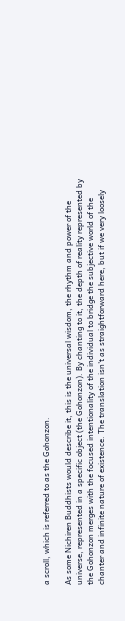a scroll, which is referred to as the Gohonzon.

As some Nichiren Buddhists would describe it, this is the universal wisdom, the rhythm and power of the universe, represented in a specific object (the Gohonzon). By chanting to it, the depth of reality represented by the Gohonzon merges with the focused intentionality of the individual to bridge the subjective world of the chanter and infinite nature of existence. The translation isn't as straightforward here, but if we very loosely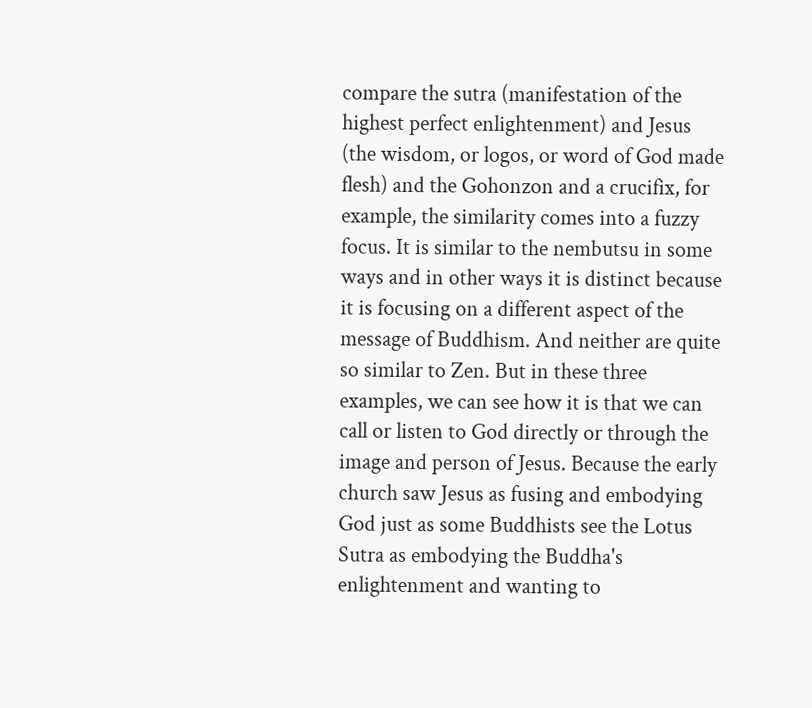compare the sutra (manifestation of the highest perfect enlightenment) and Jesus (the wisdom, or logos, or word of God made flesh) and the Gohonzon and a crucifix, for example, the similarity comes into a fuzzy focus. It is similar to the nembutsu in some ways and in other ways it is distinct because it is focusing on a different aspect of the message of Buddhism. And neither are quite so similar to Zen. But in these three examples, we can see how it is that we can call or listen to God directly or through the image and person of Jesus. Because the early church saw Jesus as fusing and embodying God just as some Buddhists see the Lotus Sutra as embodying the Buddha's enlightenment and wanting to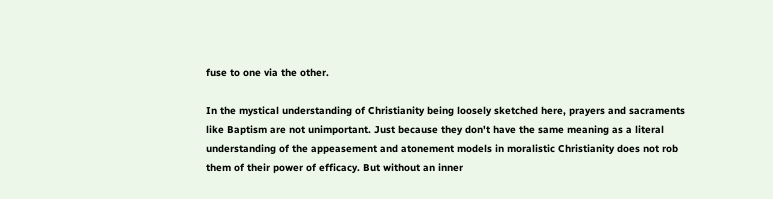fuse to one via the other.

In the mystical understanding of Christianity being loosely sketched here, prayers and sacraments like Baptism are not unimportant. Just because they don't have the same meaning as a literal understanding of the appeasement and atonement models in moralistic Christianity does not rob them of their power of efficacy. But without an inner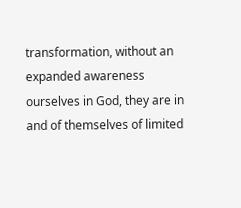transformation, without an expanded awareness ourselves in God, they are in and of themselves of limited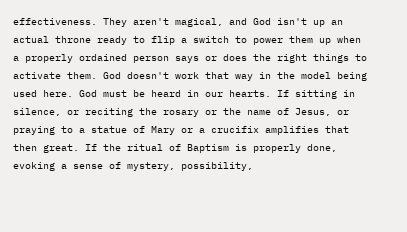effectiveness. They aren't magical, and God isn't up an actual throne ready to flip a switch to power them up when a properly ordained person says or does the right things to activate them. God doesn't work that way in the model being used here. God must be heard in our hearts. If sitting in silence, or reciting the rosary or the name of Jesus, or praying to a statue of Mary or a crucifix amplifies that then great. If the ritual of Baptism is properly done, evoking a sense of mystery, possibility,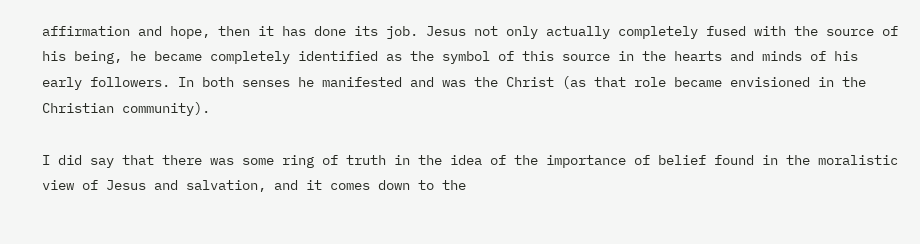affirmation and hope, then it has done its job. Jesus not only actually completely fused with the source of his being, he became completely identified as the symbol of this source in the hearts and minds of his early followers. In both senses he manifested and was the Christ (as that role became envisioned in the Christian community).

I did say that there was some ring of truth in the idea of the importance of belief found in the moralistic view of Jesus and salvation, and it comes down to the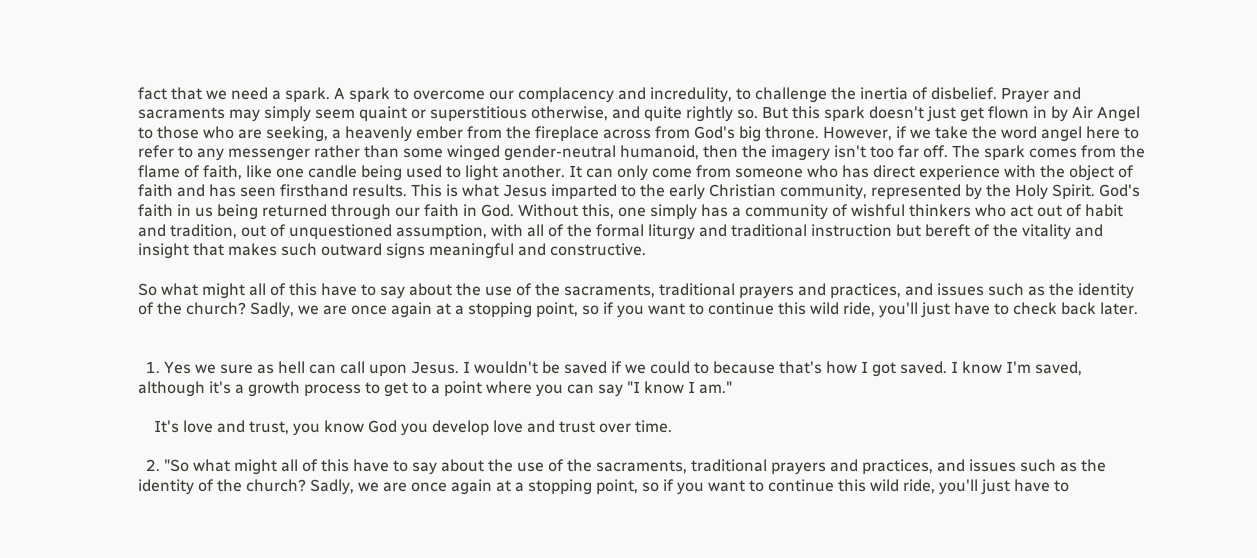fact that we need a spark. A spark to overcome our complacency and incredulity, to challenge the inertia of disbelief. Prayer and sacraments may simply seem quaint or superstitious otherwise, and quite rightly so. But this spark doesn't just get flown in by Air Angel to those who are seeking, a heavenly ember from the fireplace across from God's big throne. However, if we take the word angel here to refer to any messenger rather than some winged gender-neutral humanoid, then the imagery isn't too far off. The spark comes from the flame of faith, like one candle being used to light another. It can only come from someone who has direct experience with the object of faith and has seen firsthand results. This is what Jesus imparted to the early Christian community, represented by the Holy Spirit. God's faith in us being returned through our faith in God. Without this, one simply has a community of wishful thinkers who act out of habit and tradition, out of unquestioned assumption, with all of the formal liturgy and traditional instruction but bereft of the vitality and insight that makes such outward signs meaningful and constructive.

So what might all of this have to say about the use of the sacraments, traditional prayers and practices, and issues such as the identity of the church? Sadly, we are once again at a stopping point, so if you want to continue this wild ride, you'll just have to check back later.


  1. Yes we sure as hell can call upon Jesus. I wouldn't be saved if we could to because that's how I got saved. I know I'm saved, although it's a growth process to get to a point where you can say "I know I am."

    It's love and trust, you know God you develop love and trust over time.

  2. "So what might all of this have to say about the use of the sacraments, traditional prayers and practices, and issues such as the identity of the church? Sadly, we are once again at a stopping point, so if you want to continue this wild ride, you'll just have to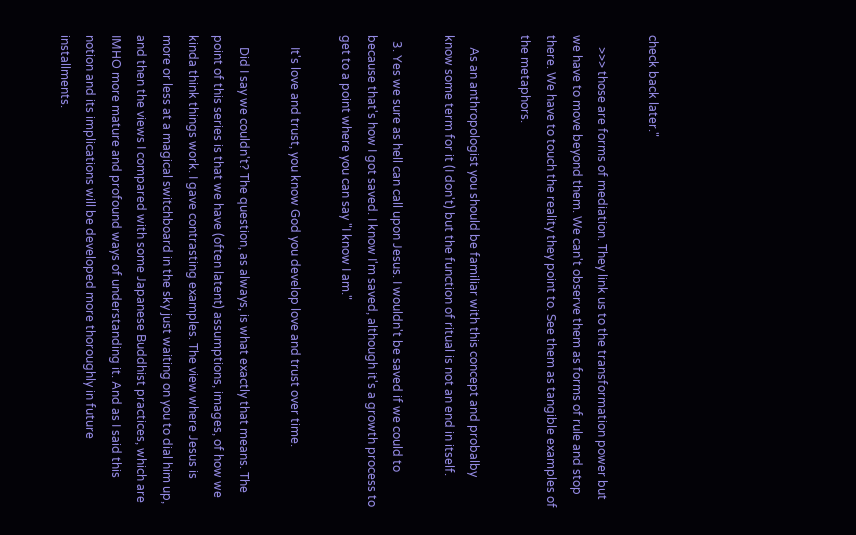check back later."

    >>> those are forms of mediation. They link us to the transformation power but we have to move beyond them. We can't observe them as forms of rule and stop there. We have to touch the reality they point to. See them as tangible examples of the metaphors.

    As an anthropologist you should be familiar with this concept and probalby know some term for it (I don't) but the function of ritual is not an end in itself.

  3. Yes we sure as hell can call upon Jesus. I wouldn't be saved if we could to because that's how I got saved. I know I'm saved, although it's a growth process to get to a point where you can say "I know I am."

    It's love and trust, you know God you develop love and trust over time.

    Did I say we couldn't? The question, as always, is what exactly that means. The point of this series is that we have (often latent) assumptions, images, of how we kinda think things work. I gave contrasting examples. The view where Jesus is more or less at a magical switchboard in the sky just waiting on you to dial him up, and then the views I compared with some Japanese Buddhist practices, which are IMHO more mature and profound ways of understanding it. And as I said this notion and its implications will be developed more thoroughly in future installments.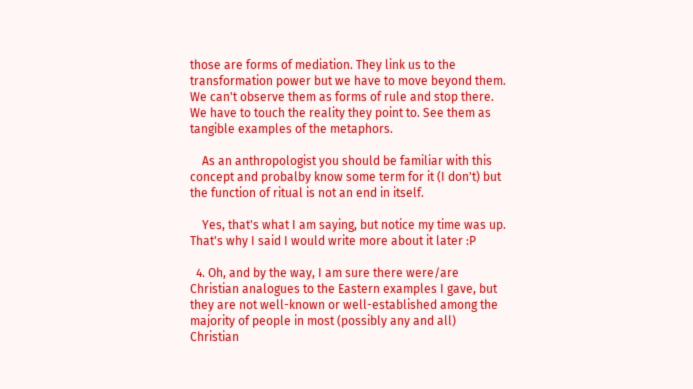those are forms of mediation. They link us to the transformation power but we have to move beyond them. We can't observe them as forms of rule and stop there. We have to touch the reality they point to. See them as tangible examples of the metaphors.

    As an anthropologist you should be familiar with this concept and probalby know some term for it (I don't) but the function of ritual is not an end in itself.

    Yes, that's what I am saying, but notice my time was up. That's why I said I would write more about it later :P

  4. Oh, and by the way, I am sure there were/are Christian analogues to the Eastern examples I gave, but they are not well-known or well-established among the majority of people in most (possibly any and all) Christian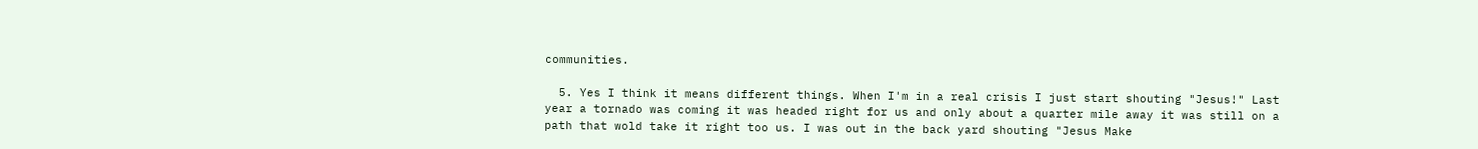communities.

  5. Yes I think it means different things. When I'm in a real crisis I just start shouting "Jesus!" Last year a tornado was coming it was headed right for us and only about a quarter mile away it was still on a path that wold take it right too us. I was out in the back yard shouting "Jesus Make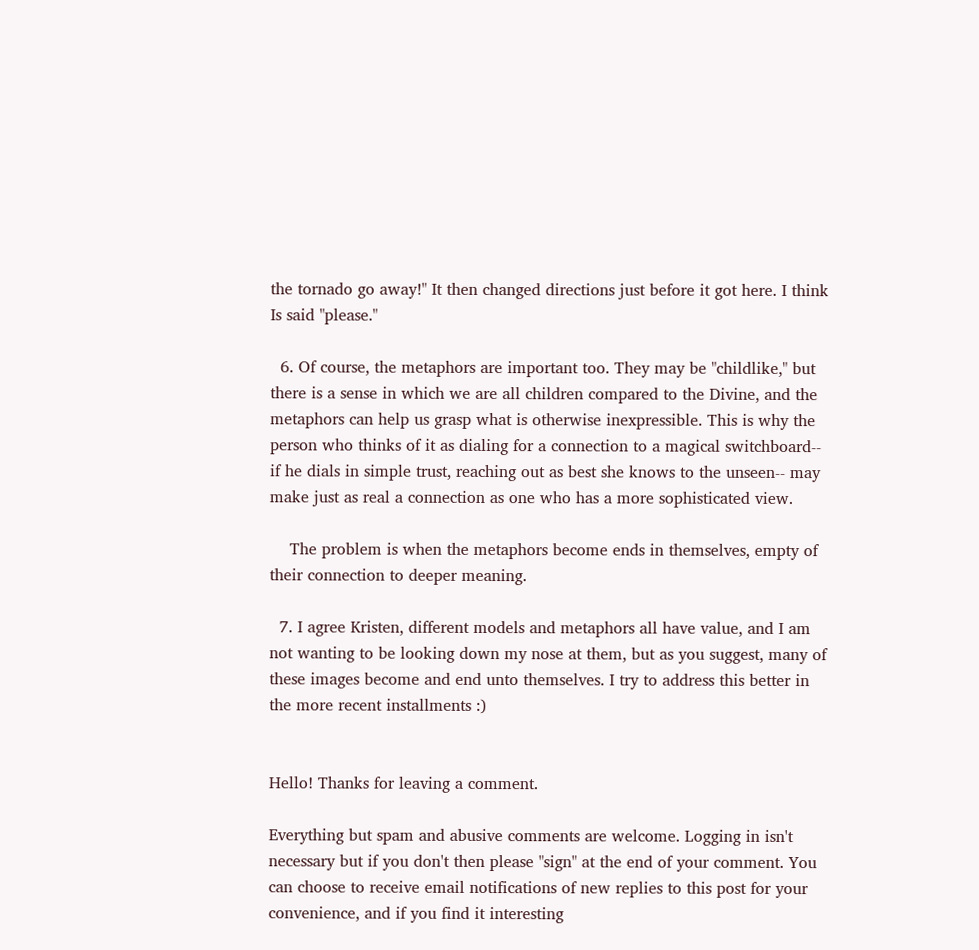the tornado go away!" It then changed directions just before it got here. I think Is said "please."

  6. Of course, the metaphors are important too. They may be "childlike," but there is a sense in which we are all children compared to the Divine, and the metaphors can help us grasp what is otherwise inexpressible. This is why the person who thinks of it as dialing for a connection to a magical switchboard-- if he dials in simple trust, reaching out as best she knows to the unseen-- may make just as real a connection as one who has a more sophisticated view.

    The problem is when the metaphors become ends in themselves, empty of their connection to deeper meaning.

  7. I agree Kristen, different models and metaphors all have value, and I am not wanting to be looking down my nose at them, but as you suggest, many of these images become and end unto themselves. I try to address this better in the more recent installments :)


Hello! Thanks for leaving a comment.

Everything but spam and abusive comments are welcome. Logging in isn't necessary but if you don't then please "sign" at the end of your comment. You can choose to receive email notifications of new replies to this post for your convenience, and if you find it interesting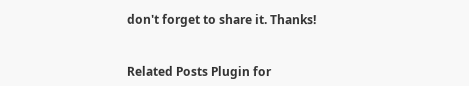don't forget to share it. Thanks!


Related Posts Plugin for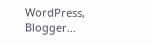WordPress, Blogger...